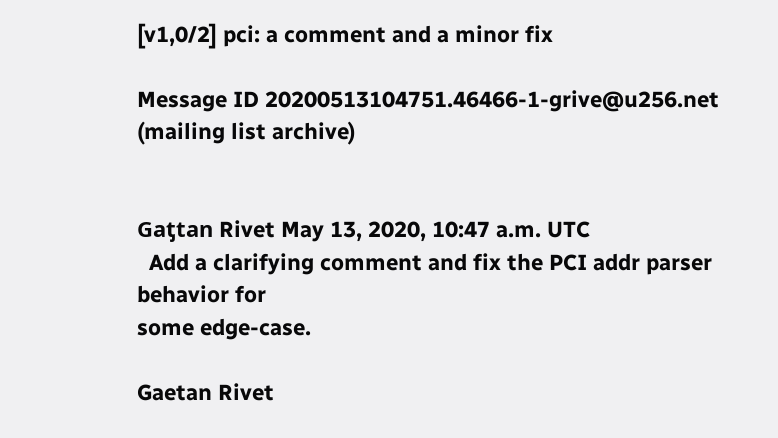[v1,0/2] pci: a comment and a minor fix

Message ID 20200513104751.46466-1-grive@u256.net (mailing list archive)


Gaƫtan Rivet May 13, 2020, 10:47 a.m. UTC
  Add a clarifying comment and fix the PCI addr parser behavior for
some edge-case.

Gaetan Rivet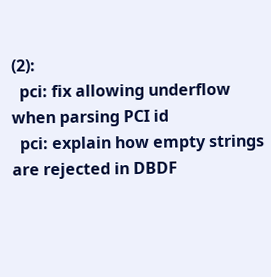(2):
  pci: fix allowing underflow when parsing PCI id
  pci: explain how empty strings are rejected in DBDF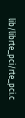lib/librte_pci/rte_pci.c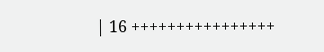| 16 ++++++++++++++++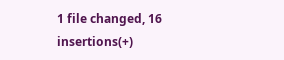1 file changed, 16 insertions(+)